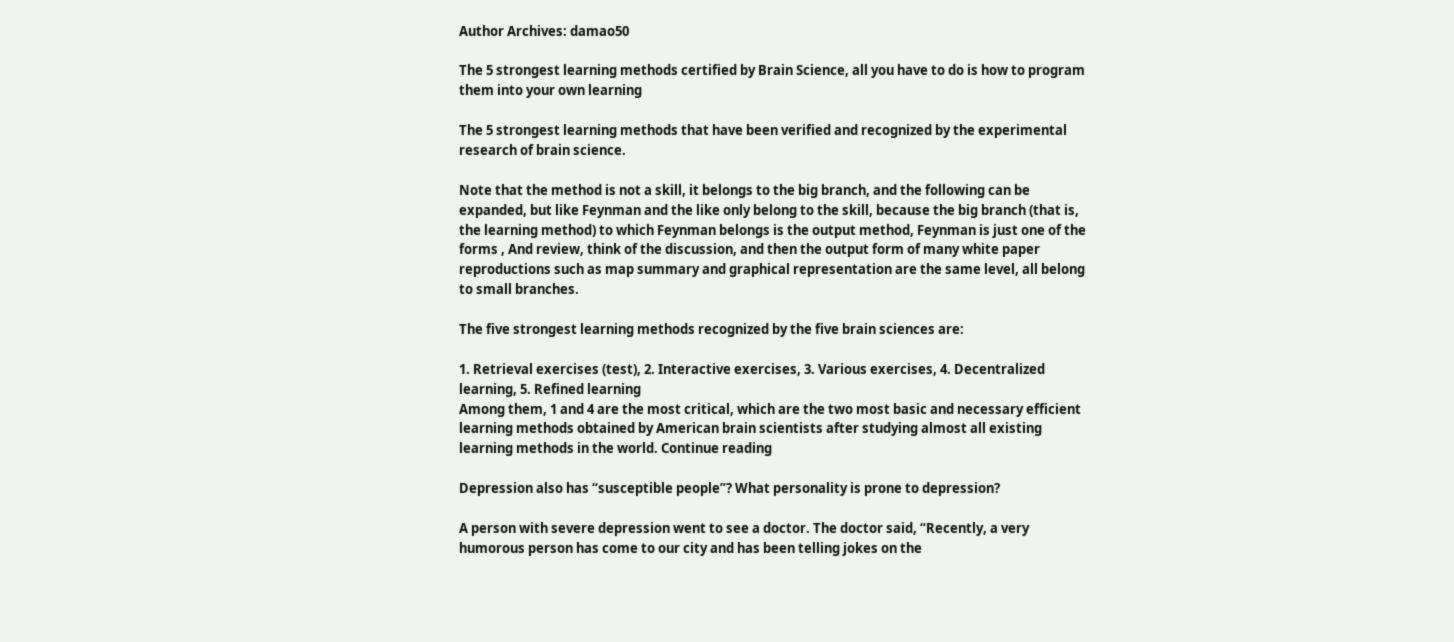Author Archives: damao50

The 5 strongest learning methods certified by Brain Science, all you have to do is how to program them into your own learning

The 5 strongest learning methods that have been verified and recognized by the experimental research of brain science.

Note that the method is not a skill, it belongs to the big branch, and the following can be expanded, but like Feynman and the like only belong to the skill, because the big branch (that is, the learning method) to which Feynman belongs is the output method, Feynman is just one of the forms , And review, think of the discussion, and then the output form of many white paper reproductions such as map summary and graphical representation are the same level, all belong to small branches.

The five strongest learning methods recognized by the five brain sciences are:

1. Retrieval exercises (test), 2. Interactive exercises, 3. Various exercises, 4. Decentralized learning, 5. Refined learning
Among them, 1 and 4 are the most critical, which are the two most basic and necessary efficient learning methods obtained by American brain scientists after studying almost all existing learning methods in the world. Continue reading

Depression also has “susceptible people”? What personality is prone to depression?

A person with severe depression went to see a doctor. The doctor said, “Recently, a very humorous person has come to our city and has been telling jokes on the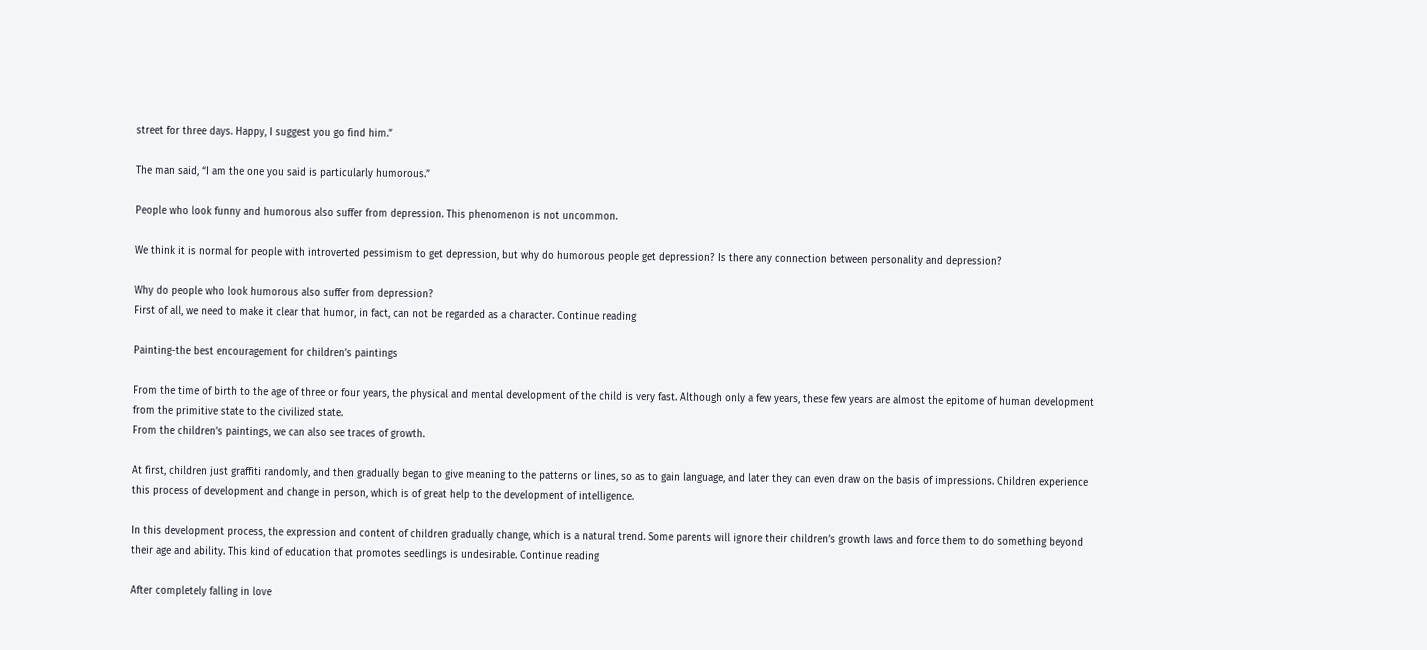street for three days. Happy, I suggest you go find him.”

The man said, “I am the one you said is particularly humorous.”

People who look funny and humorous also suffer from depression. This phenomenon is not uncommon.

We think it is normal for people with introverted pessimism to get depression, but why do humorous people get depression? Is there any connection between personality and depression?

Why do people who look humorous also suffer from depression?
First of all, we need to make it clear that humor, in fact, can not be regarded as a character. Continue reading

Painting-the best encouragement for children’s paintings

From the time of birth to the age of three or four years, the physical and mental development of the child is very fast. Although only a few years, these few years are almost the epitome of human development from the primitive state to the civilized state.
From the children’s paintings, we can also see traces of growth.

At first, children just graffiti randomly, and then gradually began to give meaning to the patterns or lines, so as to gain language, and later they can even draw on the basis of impressions. Children experience this process of development and change in person, which is of great help to the development of intelligence.

In this development process, the expression and content of children gradually change, which is a natural trend. Some parents will ignore their children’s growth laws and force them to do something beyond their age and ability. This kind of education that promotes seedlings is undesirable. Continue reading

After completely falling in love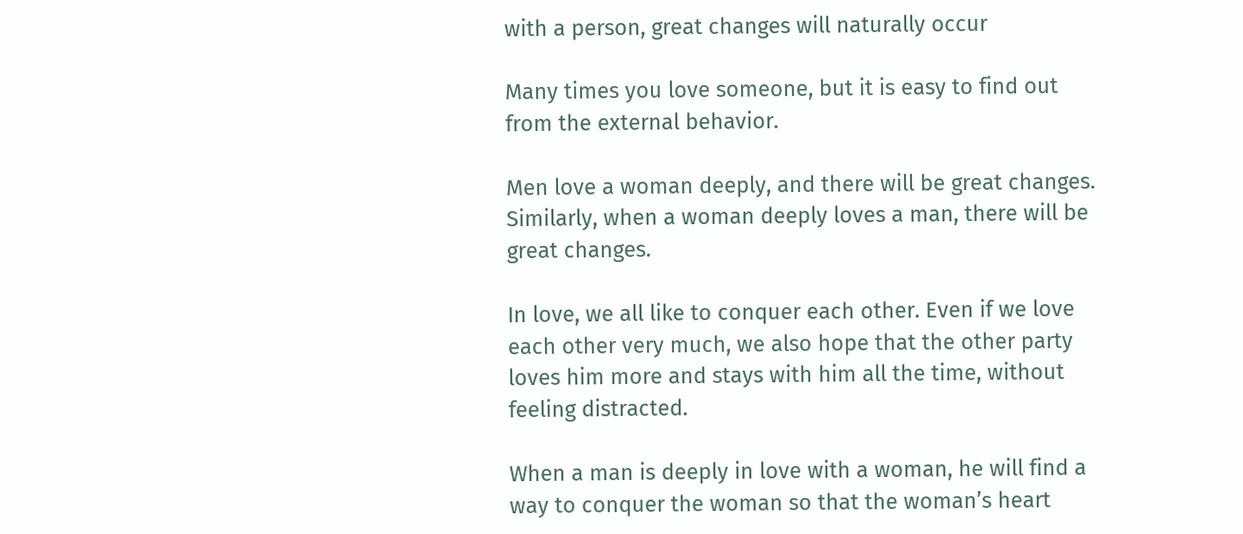with a person, great changes will naturally occur

Many times you love someone, but it is easy to find out from the external behavior.

Men love a woman deeply, and there will be great changes. Similarly, when a woman deeply loves a man, there will be great changes.

In love, we all like to conquer each other. Even if we love each other very much, we also hope that the other party loves him more and stays with him all the time, without feeling distracted.

When a man is deeply in love with a woman, he will find a way to conquer the woman so that the woman’s heart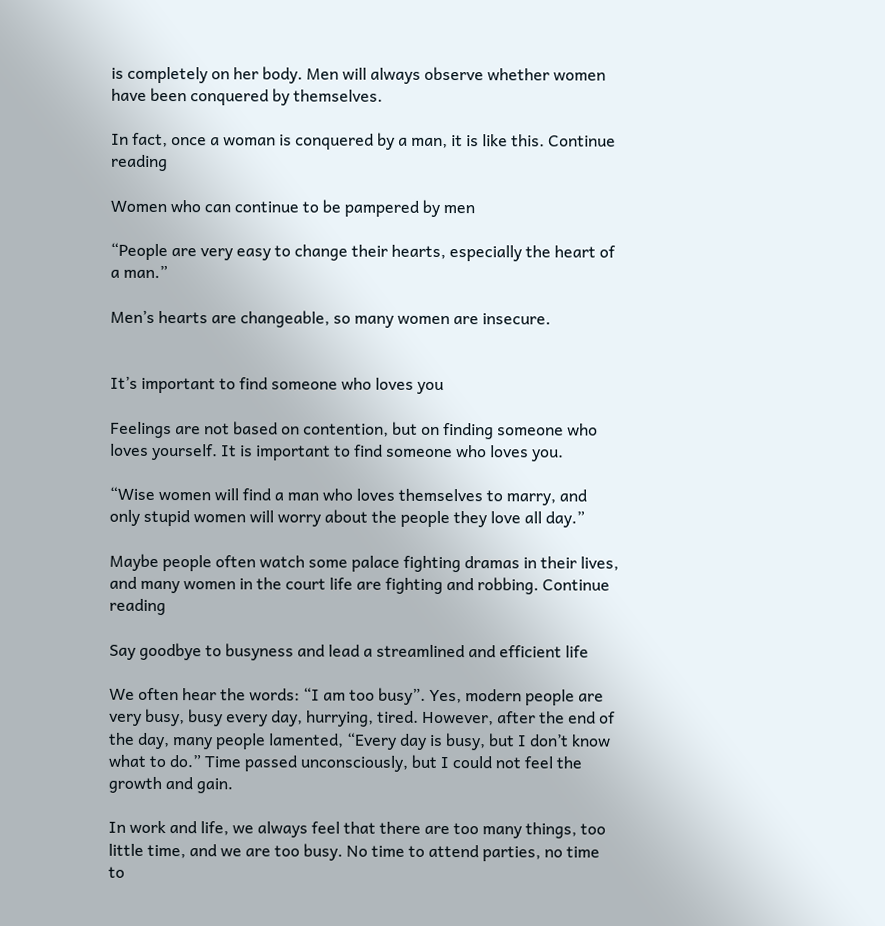is completely on her body. Men will always observe whether women have been conquered by themselves.

In fact, once a woman is conquered by a man, it is like this. Continue reading

Women who can continue to be pampered by men

“People are very easy to change their hearts, especially the heart of a man.”

Men’s hearts are changeable, so many women are insecure.


It’s important to find someone who loves you

Feelings are not based on contention, but on finding someone who loves yourself. It is important to find someone who loves you.

“Wise women will find a man who loves themselves to marry, and only stupid women will worry about the people they love all day.”

Maybe people often watch some palace fighting dramas in their lives, and many women in the court life are fighting and robbing. Continue reading

Say goodbye to busyness and lead a streamlined and efficient life

We often hear the words: “I am too busy”. Yes, modern people are very busy, busy every day, hurrying, tired. However, after the end of the day, many people lamented, “Every day is busy, but I don’t know what to do.” Time passed unconsciously, but I could not feel the growth and gain.

In work and life, we always feel that there are too many things, too little time, and we are too busy. No time to attend parties, no time to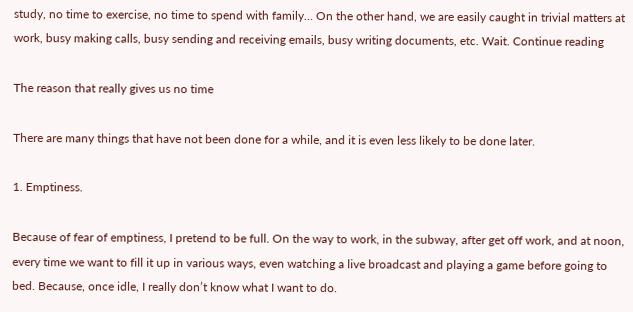study, no time to exercise, no time to spend with family… On the other hand, we are easily caught in trivial matters at work, busy making calls, busy sending and receiving emails, busy writing documents, etc. Wait. Continue reading

The reason that really gives us no time

There are many things that have not been done for a while, and it is even less likely to be done later.

1. Emptiness.

Because of fear of emptiness, I pretend to be full. On the way to work, in the subway, after get off work, and at noon, every time we want to fill it up in various ways, even watching a live broadcast and playing a game before going to bed. Because, once idle, I really don’t know what I want to do.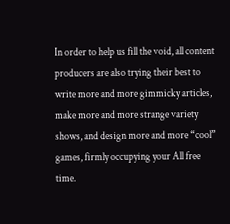In order to help us fill the void, all content producers are also trying their best to write more and more gimmicky articles, make more and more strange variety shows, and design more and more “cool” games, firmly occupying your All free time.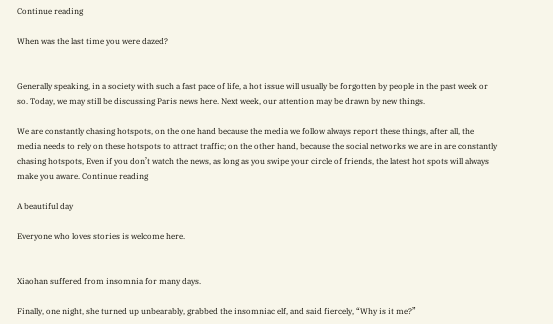Continue reading

When was the last time you were dazed?


Generally speaking, in a society with such a fast pace of life, a hot issue will usually be forgotten by people in the past week or so. Today, we may still be discussing Paris news here. Next week, our attention may be drawn by new things.

We are constantly chasing hotspots, on the one hand because the media we follow always report these things, after all, the media needs to rely on these hotspots to attract traffic; on the other hand, because the social networks we are in are constantly chasing hotspots, Even if you don’t watch the news, as long as you swipe your circle of friends, the latest hot spots will always make you aware. Continue reading

A beautiful day

Everyone who loves stories is welcome here.


Xiaohan suffered from insomnia for many days.

Finally, one night, she turned up unbearably, grabbed the insomniac elf, and said fiercely, “Why is it me?”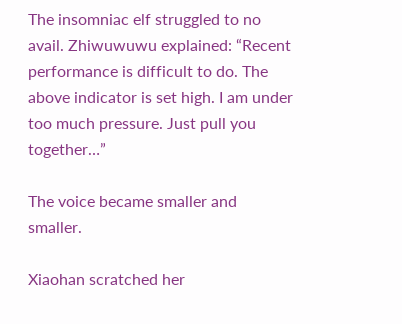The insomniac elf struggled to no avail. Zhiwuwuwu explained: “Recent performance is difficult to do. The above indicator is set high. I am under too much pressure. Just pull you together…”

The voice became smaller and smaller.

Xiaohan scratched her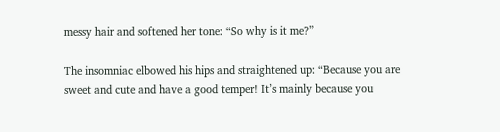messy hair and softened her tone: “So why is it me?”

The insomniac elbowed his hips and straightened up: “Because you are sweet and cute and have a good temper! It’s mainly because you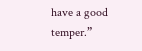have a good temper.”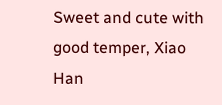Sweet and cute with good temper, Xiao Han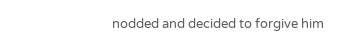nodded and decided to forgive him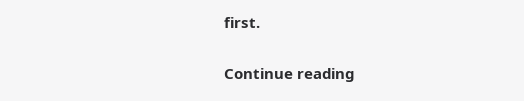first.

Continue reading